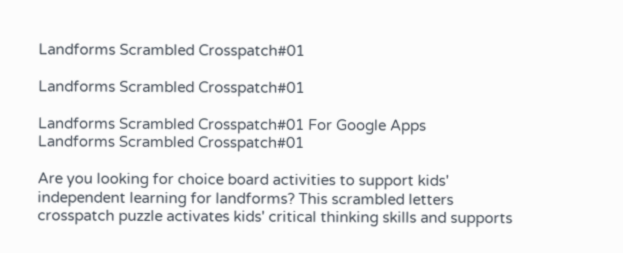Landforms Scrambled Crosspatch#01

Landforms Scrambled Crosspatch#01

Landforms Scrambled Crosspatch#01 For Google Apps
Landforms Scrambled Crosspatch#01

Are you looking for choice board activities to support kids' independent learning for landforms? This scrambled letters crosspatch puzzle activates kids' critical thinking skills and supports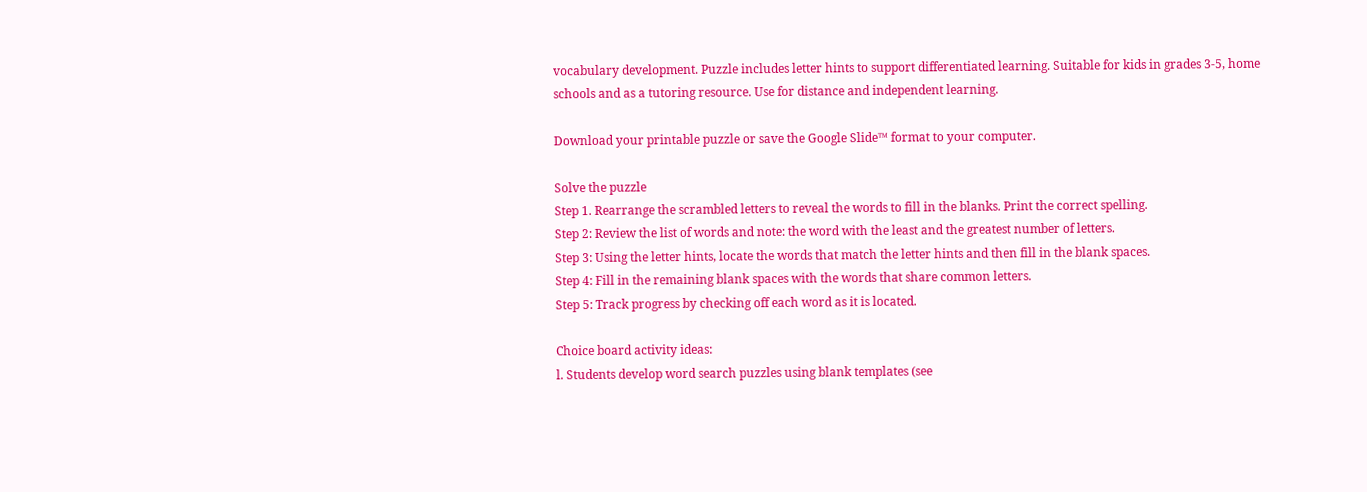vocabulary development. Puzzle includes letter hints to support differentiated learning. Suitable for kids in grades 3-5, home schools and as a tutoring resource. Use for distance and independent learning.

Download your printable puzzle or save the Google Slide™ format to your computer.

Solve the puzzle
Step 1. Rearrange the scrambled letters to reveal the words to fill in the blanks. Print the correct spelling.
Step 2: Review the list of words and note: the word with the least and the greatest number of letters.
Step 3: Using the letter hints, locate the words that match the letter hints and then fill in the blank spaces.
Step 4: Fill in the remaining blank spaces with the words that share common letters.
Step 5: Track progress by checking off each word as it is located.

Choice board activity ideas:
l. Students develop word search puzzles using blank templates (see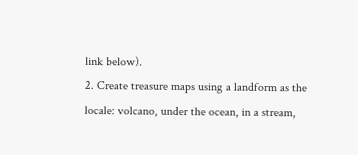link below).
2. Create treasure maps using a landform as the locale: volcano, under the ocean, in a stream,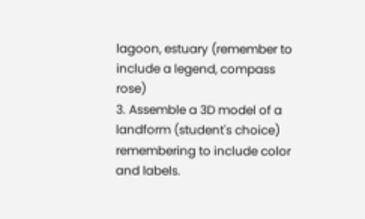lagoon, estuary (remember to include a legend, compass rose)
3. Assemble a 3D model of a landform (student's choice) remembering to include color and labels.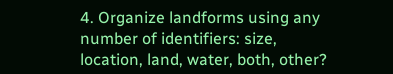4. Organize landforms using any number of identifiers: size, location, land, water, both, other?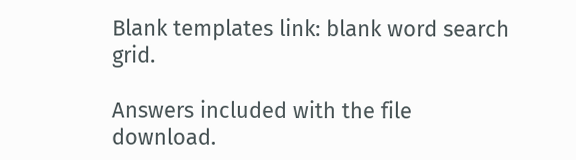Blank templates link: blank word search grid.

Answers included with the file download.